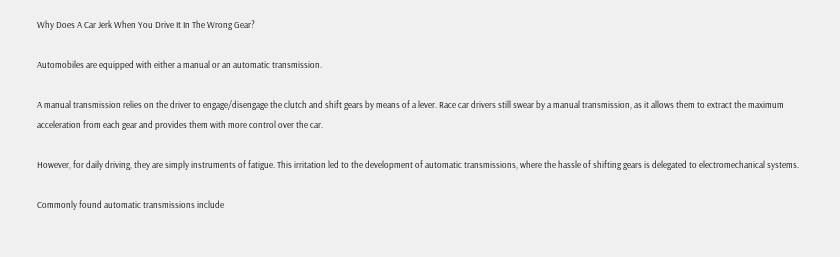Why Does A Car Jerk When You Drive It In The Wrong Gear?

Automobiles are equipped with either a manual or an automatic transmission.

A manual transmission relies on the driver to engage/disengage the clutch and shift gears by means of a lever. Race car drivers still swear by a manual transmission, as it allows them to extract the maximum acceleration from each gear and provides them with more control over the car.

However, for daily driving, they are simply instruments of fatigue. This irritation led to the development of automatic transmissions, where the hassle of shifting gears is delegated to electromechanical systems.

Commonly found automatic transmissions include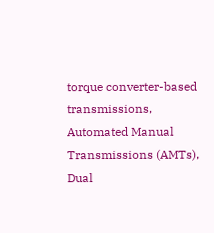torque converter-based transmissions, Automated Manual Transmissions (AMTs), Dual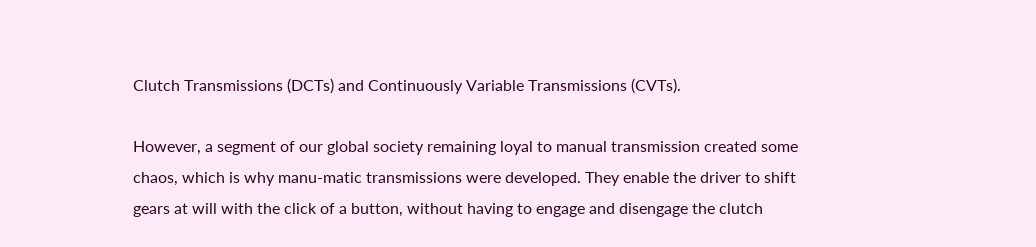Clutch Transmissions (DCTs) and Continuously Variable Transmissions (CVTs).

However, a segment of our global society remaining loyal to manual transmission created some chaos, which is why manu-matic transmissions were developed. They enable the driver to shift gears at will with the click of a button, without having to engage and disengage the clutch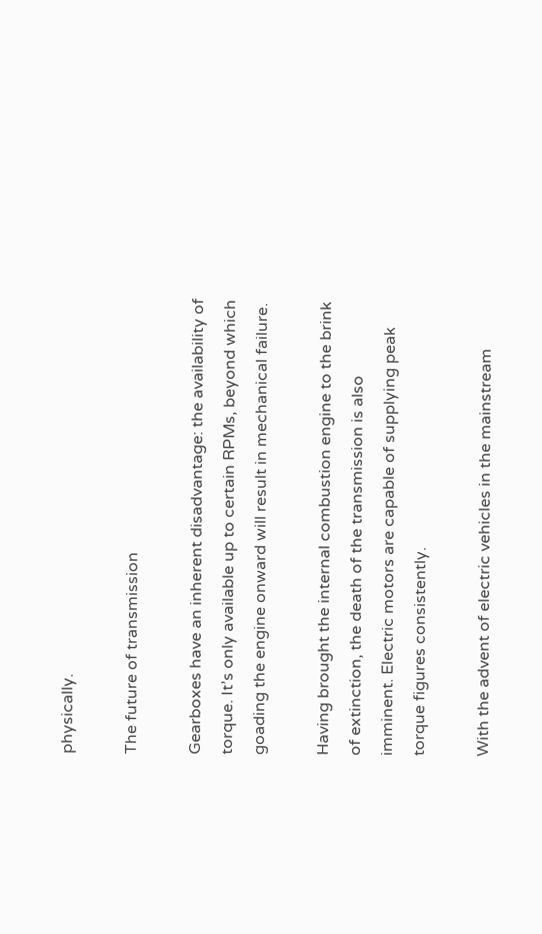physically.

The future of transmission

Gearboxes have an inherent disadvantage: the availability of torque. It’s only available up to certain RPMs, beyond which goading the engine onward will result in mechanical failure.

Having brought the internal combustion engine to the brink of extinction, the death of the transmission is also imminent. Electric motors are capable of supplying peak torque figures consistently.

With the advent of electric vehicles in the mainstream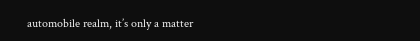automobile realm, it’s only a matter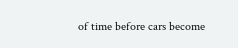of time before cars become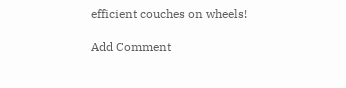efficient couches on wheels!

Add Comment